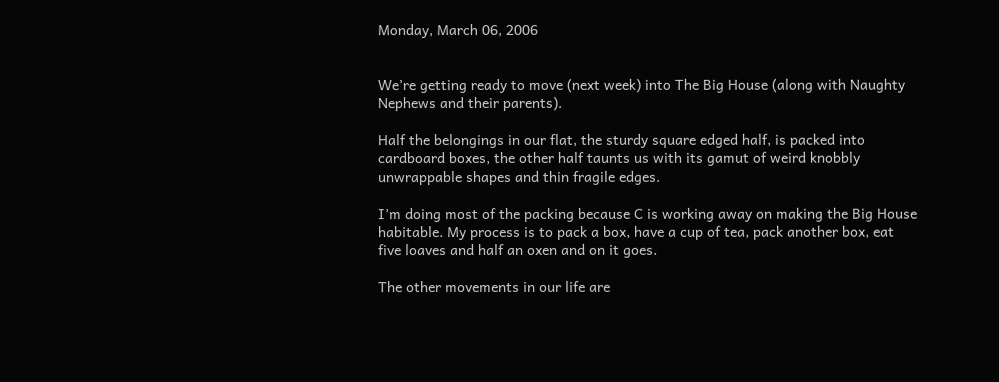Monday, March 06, 2006


We’re getting ready to move (next week) into The Big House (along with Naughty Nephews and their parents).

Half the belongings in our flat, the sturdy square edged half, is packed into cardboard boxes, the other half taunts us with its gamut of weird knobbly unwrappable shapes and thin fragile edges.

I’m doing most of the packing because C is working away on making the Big House habitable. My process is to pack a box, have a cup of tea, pack another box, eat five loaves and half an oxen and on it goes.

The other movements in our life are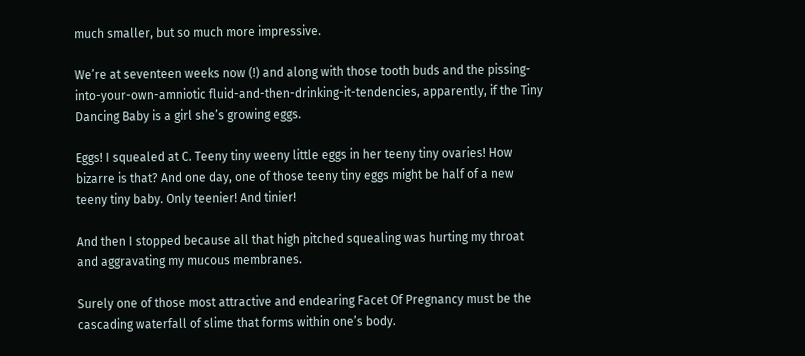much smaller, but so much more impressive.

We’re at seventeen weeks now (!) and along with those tooth buds and the pissing-into-your-own-amniotic fluid-and-then-drinking-it-tendencies, apparently, if the Tiny Dancing Baby is a girl she’s growing eggs.

Eggs! I squealed at C. Teeny tiny weeny little eggs in her teeny tiny ovaries! How bizarre is that? And one day, one of those teeny tiny eggs might be half of a new teeny tiny baby. Only teenier! And tinier!

And then I stopped because all that high pitched squealing was hurting my throat and aggravating my mucous membranes.

Surely one of those most attractive and endearing Facet Of Pregnancy must be the cascading waterfall of slime that forms within one’s body.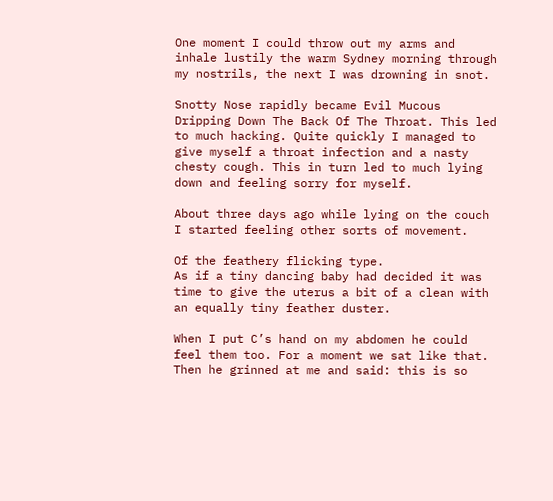One moment I could throw out my arms and inhale lustily the warm Sydney morning through my nostrils, the next I was drowning in snot.

Snotty Nose rapidly became Evil Mucous Dripping Down The Back Of The Throat. This led to much hacking. Quite quickly I managed to give myself a throat infection and a nasty chesty cough. This in turn led to much lying down and feeling sorry for myself.

About three days ago while lying on the couch I started feeling other sorts of movement.

Of the feathery flicking type.
As if a tiny dancing baby had decided it was time to give the uterus a bit of a clean with an equally tiny feather duster.

When I put C’s hand on my abdomen he could feel them too. For a moment we sat like that. Then he grinned at me and said: this is so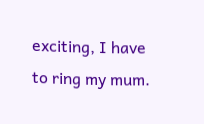exciting, I have to ring my mum.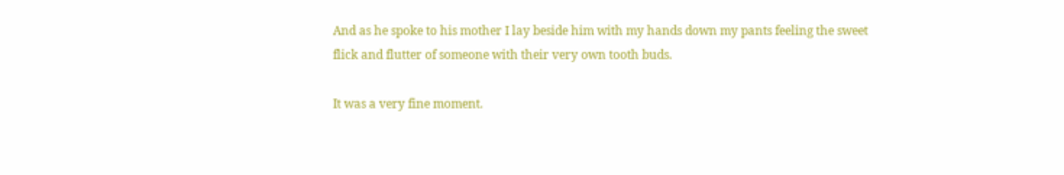And as he spoke to his mother I lay beside him with my hands down my pants feeling the sweet flick and flutter of someone with their very own tooth buds.

It was a very fine moment.